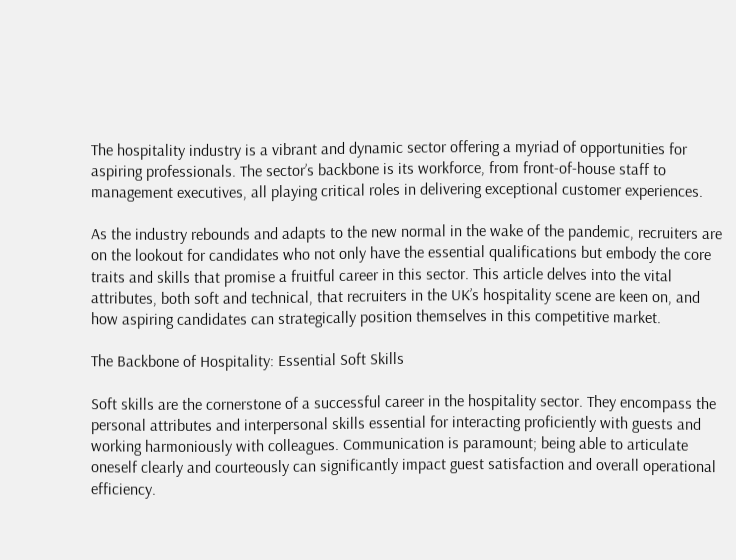The hospitality industry is a vibrant and dynamic sector offering a myriad of opportunities for aspiring professionals. The sector’s backbone is its workforce, from front-of-house staff to management executives, all playing critical roles in delivering exceptional customer experiences.

As the industry rebounds and adapts to the new normal in the wake of the pandemic, recruiters are on the lookout for candidates who not only have the essential qualifications but embody the core traits and skills that promise a fruitful career in this sector. This article delves into the vital attributes, both soft and technical, that recruiters in the UK’s hospitality scene are keen on, and how aspiring candidates can strategically position themselves in this competitive market.

The Backbone of Hospitality: Essential Soft Skills

Soft skills are the cornerstone of a successful career in the hospitality sector. They encompass the personal attributes and interpersonal skills essential for interacting proficiently with guests and working harmoniously with colleagues. Communication is paramount; being able to articulate oneself clearly and courteously can significantly impact guest satisfaction and overall operational efficiency.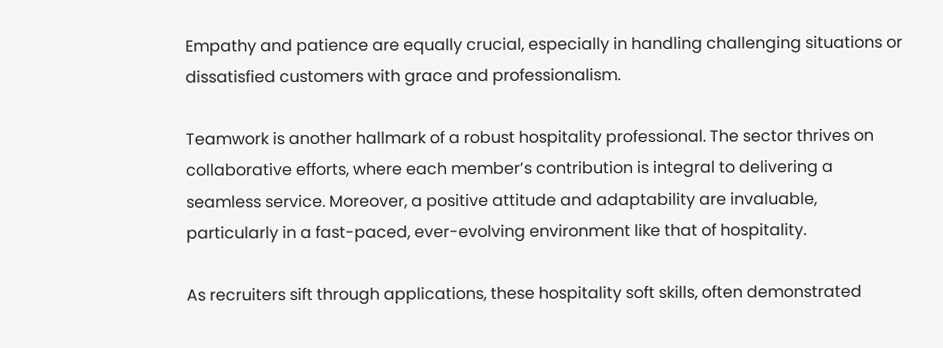Empathy and patience are equally crucial, especially in handling challenging situations or dissatisfied customers with grace and professionalism.

Teamwork is another hallmark of a robust hospitality professional. The sector thrives on collaborative efforts, where each member’s contribution is integral to delivering a seamless service. Moreover, a positive attitude and adaptability are invaluable, particularly in a fast-paced, ever-evolving environment like that of hospitality.

As recruiters sift through applications, these hospitality soft skills, often demonstrated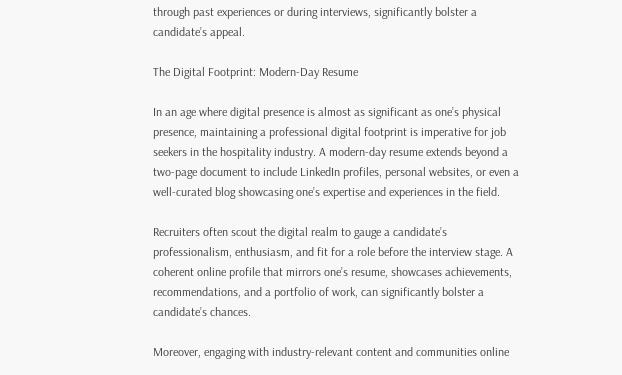through past experiences or during interviews, significantly bolster a candidate’s appeal.

The Digital Footprint: Modern-Day Resume

In an age where digital presence is almost as significant as one’s physical presence, maintaining a professional digital footprint is imperative for job seekers in the hospitality industry. A modern-day resume extends beyond a two-page document to include LinkedIn profiles, personal websites, or even a well-curated blog showcasing one’s expertise and experiences in the field.

Recruiters often scout the digital realm to gauge a candidate’s professionalism, enthusiasm, and fit for a role before the interview stage. A coherent online profile that mirrors one’s resume, showcases achievements, recommendations, and a portfolio of work, can significantly bolster a candidate’s chances.

Moreover, engaging with industry-relevant content and communities online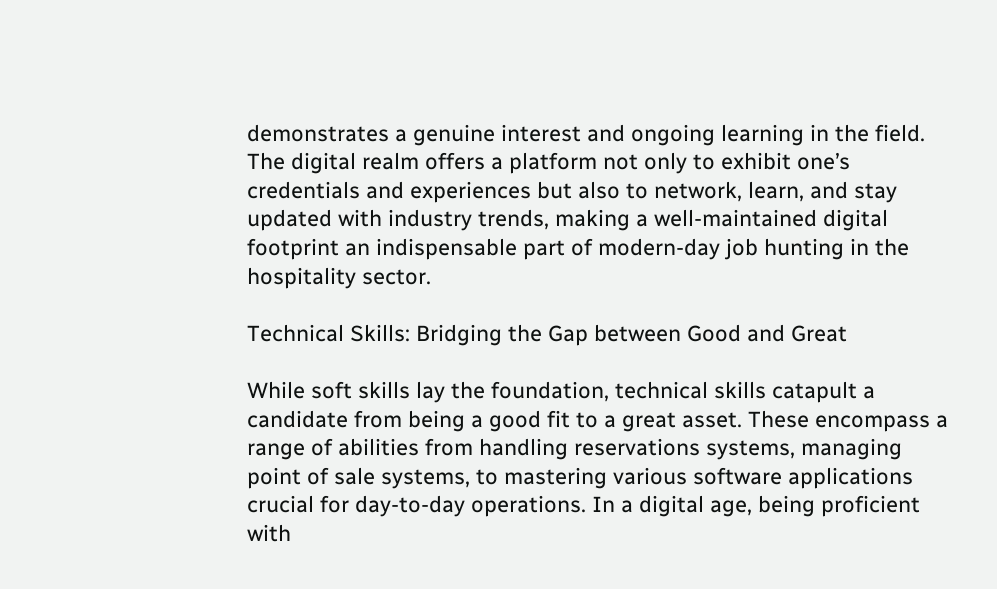demonstrates a genuine interest and ongoing learning in the field. The digital realm offers a platform not only to exhibit one’s credentials and experiences but also to network, learn, and stay updated with industry trends, making a well-maintained digital footprint an indispensable part of modern-day job hunting in the hospitality sector.

Technical Skills: Bridging the Gap between Good and Great

While soft skills lay the foundation, technical skills catapult a candidate from being a good fit to a great asset. These encompass a range of abilities from handling reservations systems, managing point of sale systems, to mastering various software applications crucial for day-to-day operations. In a digital age, being proficient with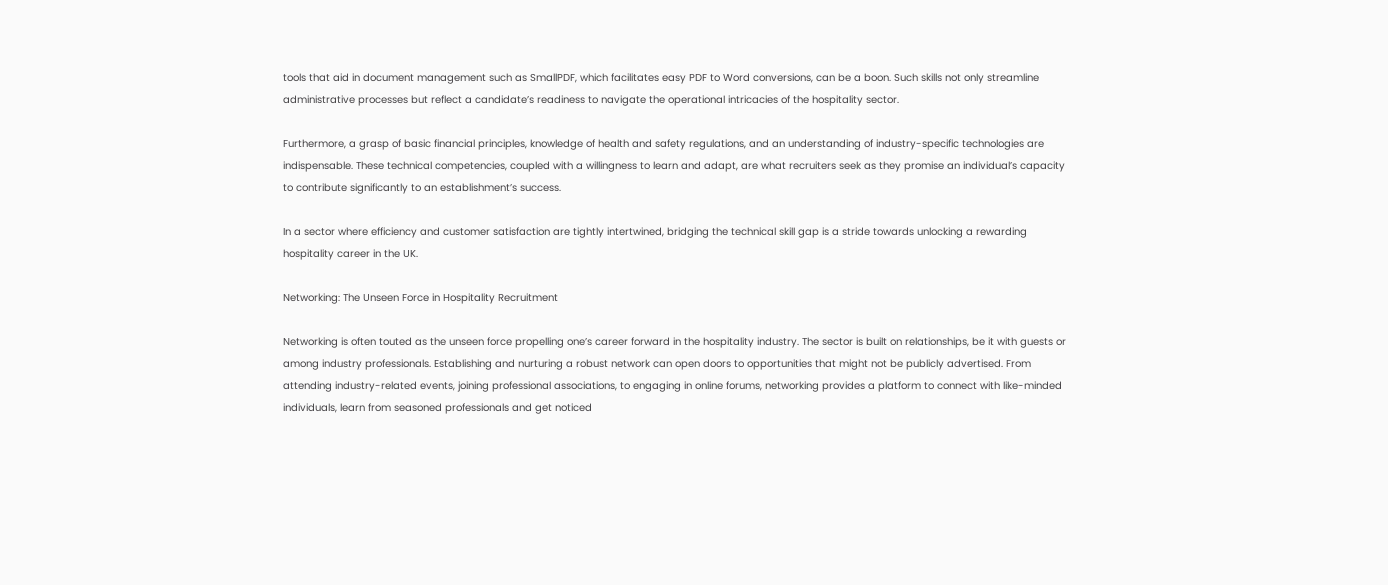tools that aid in document management such as SmallPDF, which facilitates easy PDF to Word conversions, can be a boon. Such skills not only streamline administrative processes but reflect a candidate’s readiness to navigate the operational intricacies of the hospitality sector.

Furthermore, a grasp of basic financial principles, knowledge of health and safety regulations, and an understanding of industry-specific technologies are indispensable. These technical competencies, coupled with a willingness to learn and adapt, are what recruiters seek as they promise an individual’s capacity to contribute significantly to an establishment’s success.

In a sector where efficiency and customer satisfaction are tightly intertwined, bridging the technical skill gap is a stride towards unlocking a rewarding hospitality career in the UK.

Networking: The Unseen Force in Hospitality Recruitment

Networking is often touted as the unseen force propelling one’s career forward in the hospitality industry. The sector is built on relationships, be it with guests or among industry professionals. Establishing and nurturing a robust network can open doors to opportunities that might not be publicly advertised. From attending industry-related events, joining professional associations, to engaging in online forums, networking provides a platform to connect with like-minded individuals, learn from seasoned professionals and get noticed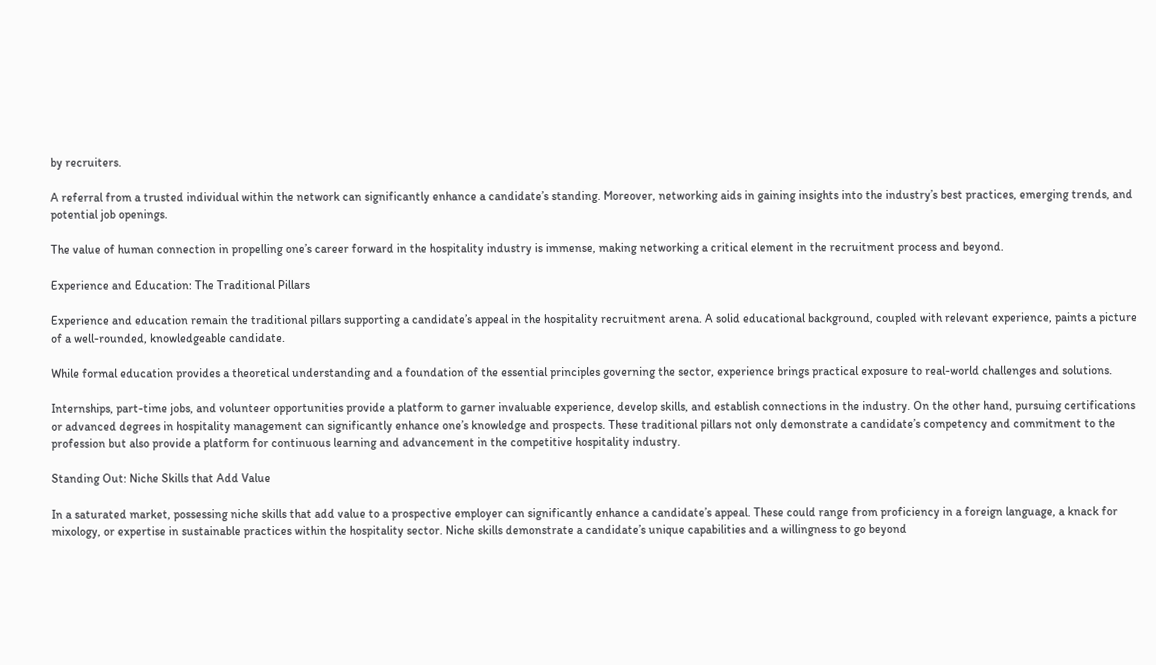by recruiters.

A referral from a trusted individual within the network can significantly enhance a candidate’s standing. Moreover, networking aids in gaining insights into the industry’s best practices, emerging trends, and potential job openings.

The value of human connection in propelling one’s career forward in the hospitality industry is immense, making networking a critical element in the recruitment process and beyond.

Experience and Education: The Traditional Pillars

Experience and education remain the traditional pillars supporting a candidate’s appeal in the hospitality recruitment arena. A solid educational background, coupled with relevant experience, paints a picture of a well-rounded, knowledgeable candidate.

While formal education provides a theoretical understanding and a foundation of the essential principles governing the sector, experience brings practical exposure to real-world challenges and solutions.

Internships, part-time jobs, and volunteer opportunities provide a platform to garner invaluable experience, develop skills, and establish connections in the industry. On the other hand, pursuing certifications or advanced degrees in hospitality management can significantly enhance one’s knowledge and prospects. These traditional pillars not only demonstrate a candidate’s competency and commitment to the profession but also provide a platform for continuous learning and advancement in the competitive hospitality industry.

Standing Out: Niche Skills that Add Value

In a saturated market, possessing niche skills that add value to a prospective employer can significantly enhance a candidate’s appeal. These could range from proficiency in a foreign language, a knack for mixology, or expertise in sustainable practices within the hospitality sector. Niche skills demonstrate a candidate’s unique capabilities and a willingness to go beyond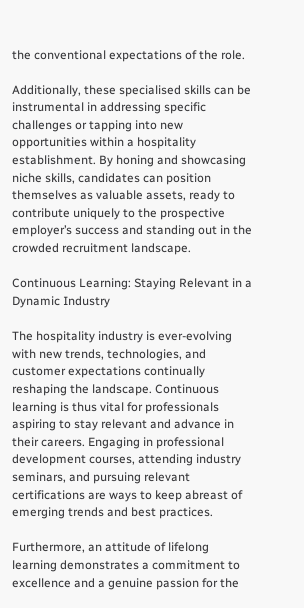the conventional expectations of the role.

Additionally, these specialised skills can be instrumental in addressing specific challenges or tapping into new opportunities within a hospitality establishment. By honing and showcasing niche skills, candidates can position themselves as valuable assets, ready to contribute uniquely to the prospective employer’s success and standing out in the crowded recruitment landscape.

Continuous Learning: Staying Relevant in a Dynamic Industry

The hospitality industry is ever-evolving with new trends, technologies, and customer expectations continually reshaping the landscape. Continuous learning is thus vital for professionals aspiring to stay relevant and advance in their careers. Engaging in professional development courses, attending industry seminars, and pursuing relevant certifications are ways to keep abreast of emerging trends and best practices.

Furthermore, an attitude of lifelong learning demonstrates a commitment to excellence and a genuine passion for the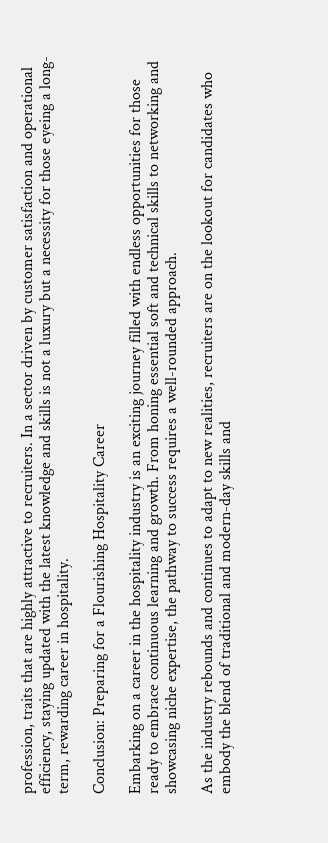profession, traits that are highly attractive to recruiters. In a sector driven by customer satisfaction and operational efficiency, staying updated with the latest knowledge and skills is not a luxury but a necessity for those eyeing a long-term, rewarding career in hospitality.

Conclusion: Preparing for a Flourishing Hospitality Career

Embarking on a career in the hospitality industry is an exciting journey filled with endless opportunities for those ready to embrace continuous learning and growth. From honing essential soft and technical skills to networking and showcasing niche expertise, the pathway to success requires a well-rounded approach.

As the industry rebounds and continues to adapt to new realities, recruiters are on the lookout for candidates who embody the blend of traditional and modern-day skills and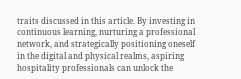traits discussed in this article. By investing in continuous learning, nurturing a professional network, and strategically positioning oneself in the digital and physical realms, aspiring hospitality professionals can unlock the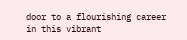door to a flourishing career in this vibrant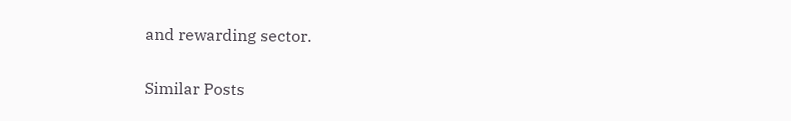and rewarding sector.

Similar Posts